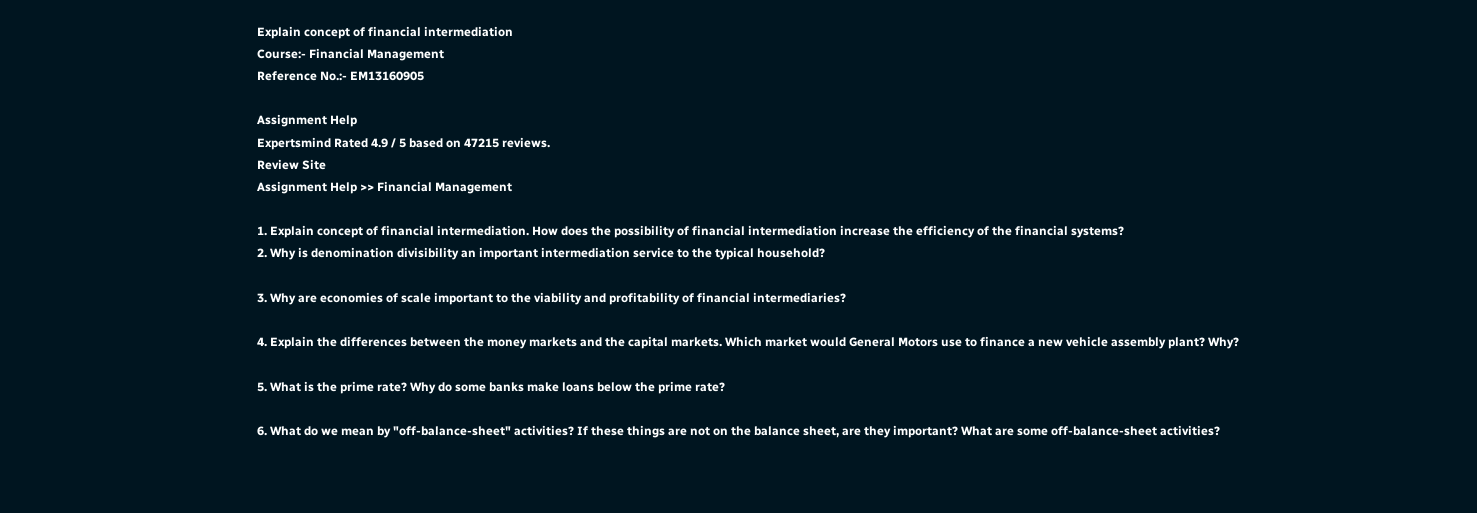Explain concept of financial intermediation
Course:- Financial Management
Reference No.:- EM13160905

Assignment Help
Expertsmind Rated 4.9 / 5 based on 47215 reviews.
Review Site
Assignment Help >> Financial Management

1. Explain concept of financial intermediation. How does the possibility of financial intermediation increase the efficiency of the financial systems?
2. Why is denomination divisibility an important intermediation service to the typical household?

3. Why are economies of scale important to the viability and profitability of financial intermediaries?

4. Explain the differences between the money markets and the capital markets. Which market would General Motors use to finance a new vehicle assembly plant? Why?

5. What is the prime rate? Why do some banks make loans below the prime rate?

6. What do we mean by "off-balance-sheet" activities? If these things are not on the balance sheet, are they important? What are some off-balance-sheet activities?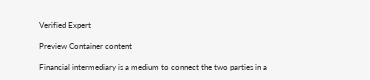Verified Expert

Preview Container content

Financial intermediary is a medium to connect the two parties in a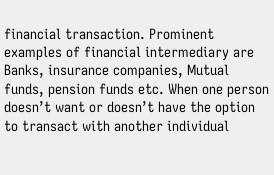financial transaction. Prominent examples of financial intermediary are Banks, insurance companies, Mutual funds, pension funds etc. When one person doesn’t want or doesn’t have the option to transact with another individual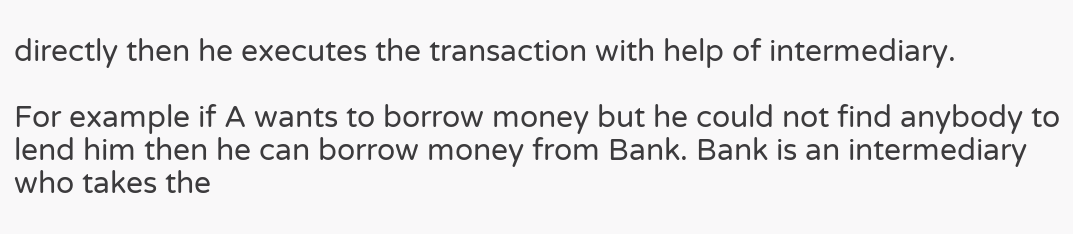directly then he executes the transaction with help of intermediary.

For example if A wants to borrow money but he could not find anybody to lend him then he can borrow money from Bank. Bank is an intermediary who takes the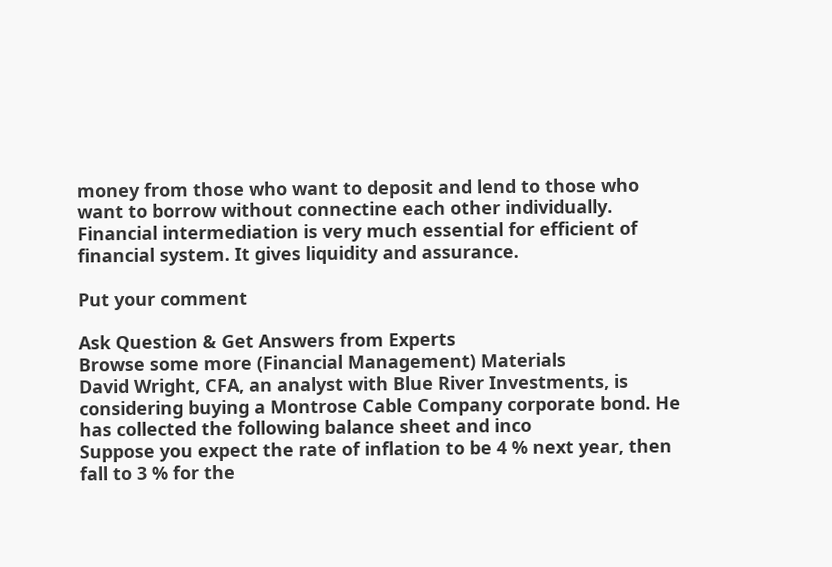money from those who want to deposit and lend to those who want to borrow without connectine each other individually. Financial intermediation is very much essential for efficient of financial system. It gives liquidity and assurance.

Put your comment

Ask Question & Get Answers from Experts
Browse some more (Financial Management) Materials
David Wright, CFA, an analyst with Blue River Investments, is considering buying a Montrose Cable Company corporate bond. He has collected the following balance sheet and inco
Suppose you expect the rate of inflation to be 4 % next year, then fall to 3 % for the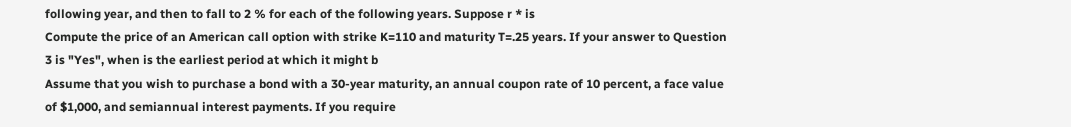following year, and then to fall to 2 % for each of the following years. Suppose r * is
Compute the price of an American call option with strike K=110 and maturity T=.25 years. If your answer to Question 3 is "Yes", when is the earliest period at which it might b
Assume that you wish to purchase a bond with a 30-year maturity, an annual coupon rate of 10 percent, a face value of $1,000, and semiannual interest payments. If you require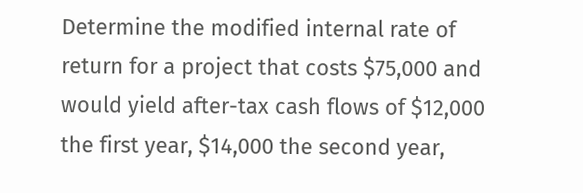Determine the modified internal rate of return for a project that costs $75,000 and would yield after-tax cash flows of $12,000 the first year, $14,000 the second year,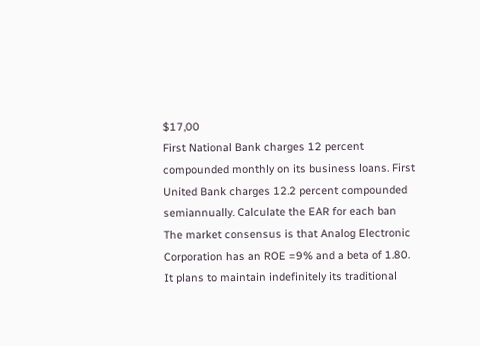$17,00
First National Bank charges 12 percent compounded monthly on its business loans. First United Bank charges 12.2 percent compounded semiannually. Calculate the EAR for each ban
The market consensus is that Analog Electronic Corporation has an ROE =9% and a beta of 1.80. It plans to maintain indefinitely its traditional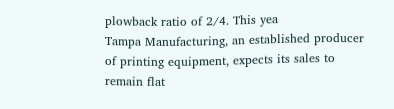plowback ratio of 2/4. This yea
Tampa Manufacturing, an established producer of printing equipment, expects its sales to remain flat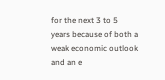for the next 3 to 5 years because of both a weak economic outlook and an e